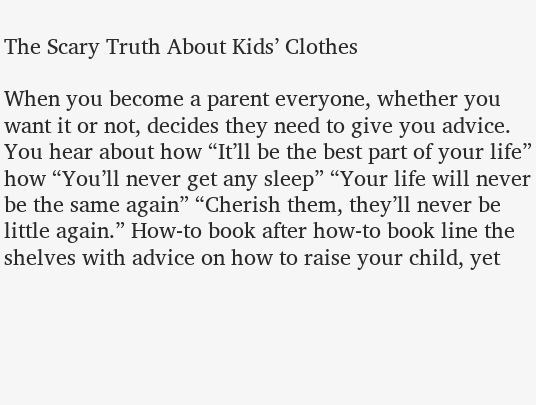The Scary Truth About Kids’ Clothes

When you become a parent everyone, whether you want it or not, decides they need to give you advice.  You hear about how “It’ll be the best part of your life” how “You’ll never get any sleep” “Your life will never be the same again” “Cherish them, they’ll never be little again.” How-to book after how-to book line the shelves with advice on how to raise your child, yet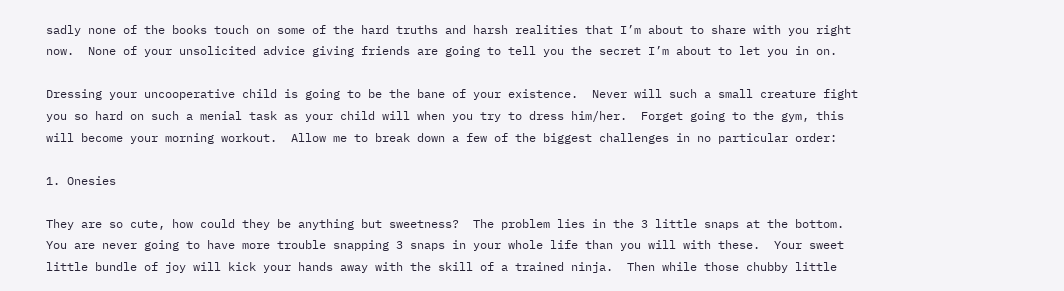sadly none of the books touch on some of the hard truths and harsh realities that I’m about to share with you right now.  None of your unsolicited advice giving friends are going to tell you the secret I’m about to let you in on.

Dressing your uncooperative child is going to be the bane of your existence.  Never will such a small creature fight you so hard on such a menial task as your child will when you try to dress him/her.  Forget going to the gym, this will become your morning workout.  Allow me to break down a few of the biggest challenges in no particular order:

1. Onesies

They are so cute, how could they be anything but sweetness?  The problem lies in the 3 little snaps at the bottom.  You are never going to have more trouble snapping 3 snaps in your whole life than you will with these.  Your sweet little bundle of joy will kick your hands away with the skill of a trained ninja.  Then while those chubby little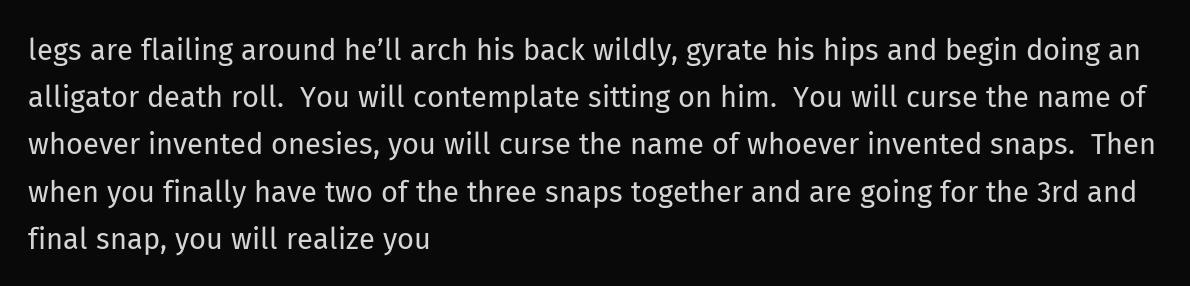legs are flailing around he’ll arch his back wildly, gyrate his hips and begin doing an alligator death roll.  You will contemplate sitting on him.  You will curse the name of whoever invented onesies, you will curse the name of whoever invented snaps.  Then when you finally have two of the three snaps together and are going for the 3rd and final snap, you will realize you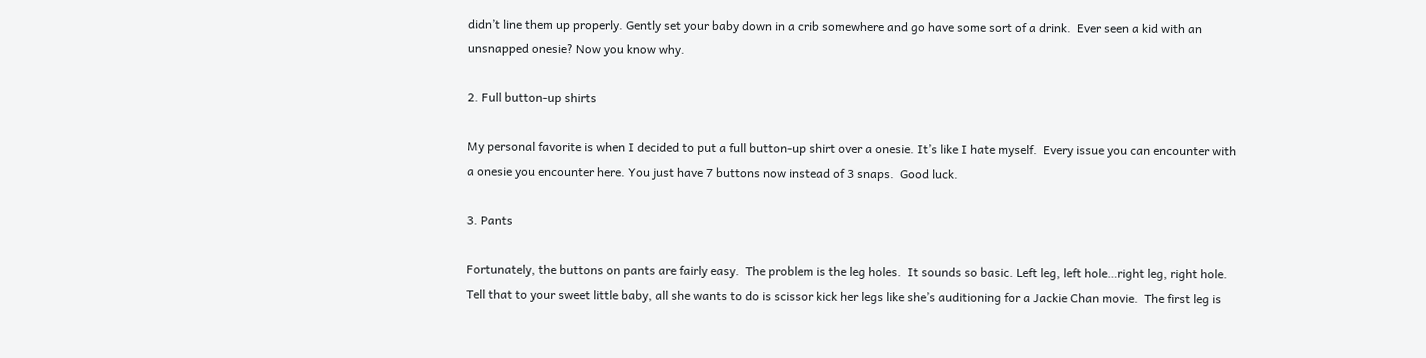didn’t line them up properly. Gently set your baby down in a crib somewhere and go have some sort of a drink.  Ever seen a kid with an unsnapped onesie? Now you know why.

2. Full button-up shirts

My personal favorite is when I decided to put a full button-up shirt over a onesie. It’s like I hate myself.  Every issue you can encounter with a onesie you encounter here. You just have 7 buttons now instead of 3 snaps.  Good luck.

3. Pants

Fortunately, the buttons on pants are fairly easy.  The problem is the leg holes.  It sounds so basic. Left leg, left hole…right leg, right hole.  Tell that to your sweet little baby, all she wants to do is scissor kick her legs like she’s auditioning for a Jackie Chan movie.  The first leg is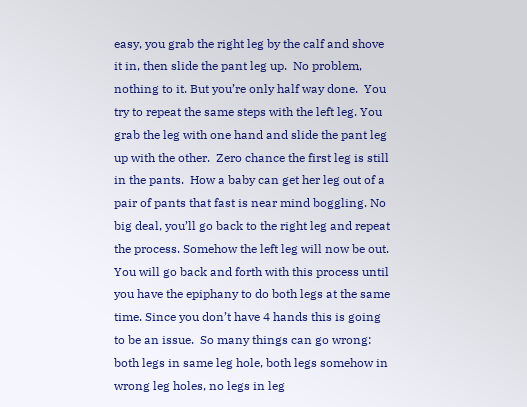easy, you grab the right leg by the calf and shove it in, then slide the pant leg up.  No problem, nothing to it. But you’re only half way done.  You try to repeat the same steps with the left leg. You grab the leg with one hand and slide the pant leg up with the other.  Zero chance the first leg is still in the pants.  How a baby can get her leg out of a pair of pants that fast is near mind boggling. No big deal, you’ll go back to the right leg and repeat the process. Somehow the left leg will now be out.  You will go back and forth with this process until you have the epiphany to do both legs at the same time. Since you don’t have 4 hands this is going to be an issue.  So many things can go wrong: both legs in same leg hole, both legs somehow in wrong leg holes, no legs in leg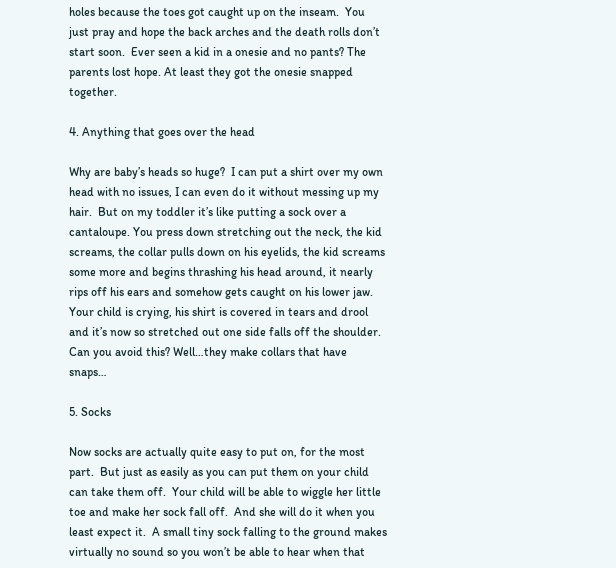holes because the toes got caught up on the inseam.  You just pray and hope the back arches and the death rolls don’t start soon.  Ever seen a kid in a onesie and no pants? The parents lost hope. At least they got the onesie snapped together.

4. Anything that goes over the head

Why are baby’s heads so huge?  I can put a shirt over my own head with no issues, I can even do it without messing up my hair.  But on my toddler it’s like putting a sock over a cantaloupe. You press down stretching out the neck, the kid screams, the collar pulls down on his eyelids, the kid screams some more and begins thrashing his head around, it nearly rips off his ears and somehow gets caught on his lower jaw. Your child is crying, his shirt is covered in tears and drool and it’s now so stretched out one side falls off the shoulder.  Can you avoid this? Well…they make collars that have snaps…

5. Socks

Now socks are actually quite easy to put on, for the most part.  But just as easily as you can put them on your child can take them off.  Your child will be able to wiggle her little toe and make her sock fall off.  And she will do it when you least expect it.  A small tiny sock falling to the ground makes virtually no sound so you won’t be able to hear when that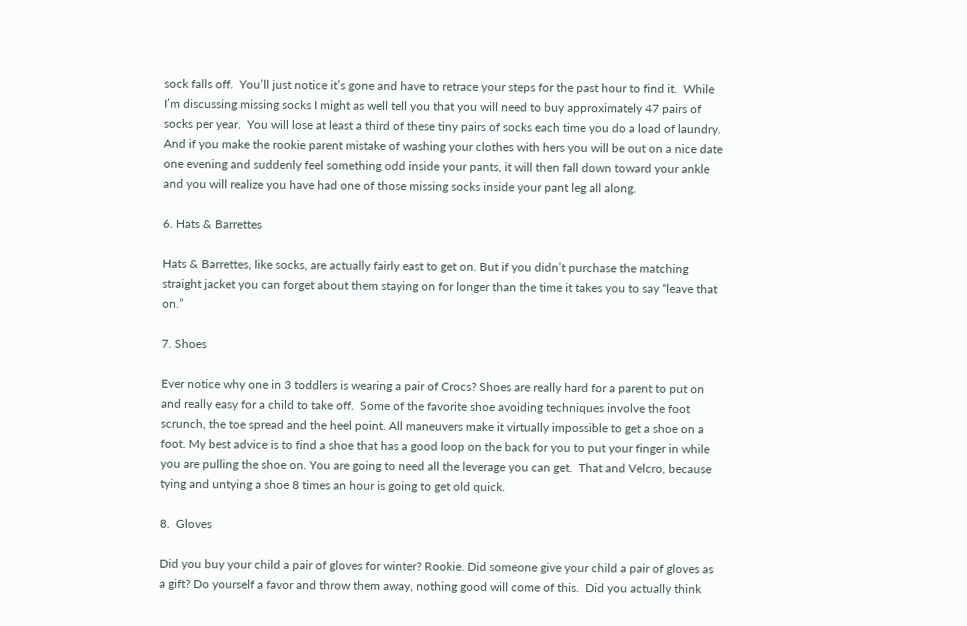sock falls off.  You’ll just notice it’s gone and have to retrace your steps for the past hour to find it.  While I’m discussing missing socks I might as well tell you that you will need to buy approximately 47 pairs of socks per year.  You will lose at least a third of these tiny pairs of socks each time you do a load of laundry.  And if you make the rookie parent mistake of washing your clothes with hers you will be out on a nice date one evening and suddenly feel something odd inside your pants, it will then fall down toward your ankle and you will realize you have had one of those missing socks inside your pant leg all along.

6. Hats & Barrettes

Hats & Barrettes, like socks, are actually fairly east to get on. But if you didn’t purchase the matching straight jacket you can forget about them staying on for longer than the time it takes you to say “leave that on.”

7. Shoes

Ever notice why one in 3 toddlers is wearing a pair of Crocs? Shoes are really hard for a parent to put on and really easy for a child to take off.  Some of the favorite shoe avoiding techniques involve the foot scrunch, the toe spread and the heel point. All maneuvers make it virtually impossible to get a shoe on a foot. My best advice is to find a shoe that has a good loop on the back for you to put your finger in while you are pulling the shoe on. You are going to need all the leverage you can get.  That and Velcro, because tying and untying a shoe 8 times an hour is going to get old quick.

8.  Gloves

Did you buy your child a pair of gloves for winter? Rookie. Did someone give your child a pair of gloves as a gift? Do yourself a favor and throw them away, nothing good will come of this.  Did you actually think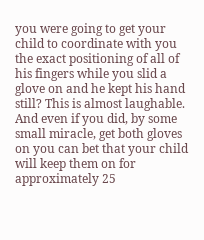you were going to get your child to coordinate with you the exact positioning of all of his fingers while you slid a glove on and he kept his hand still? This is almost laughable.  And even if you did, by some small miracle, get both gloves on you can bet that your child will keep them on for approximately 25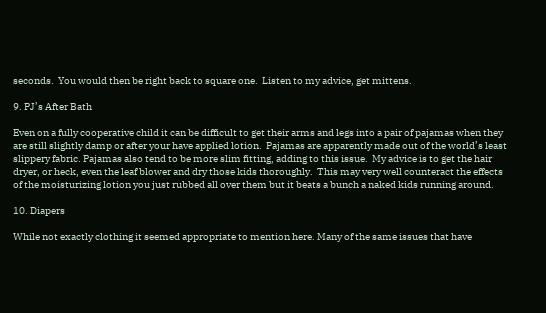seconds.  You would then be right back to square one.  Listen to my advice, get mittens.

9. PJ’s After Bath

Even on a fully cooperative child it can be difficult to get their arms and legs into a pair of pajamas when they are still slightly damp or after your have applied lotion.  Pajamas are apparently made out of the world’s least slippery fabric. Pajamas also tend to be more slim fitting, adding to this issue.  My advice is to get the hair dryer, or heck, even the leaf blower and dry those kids thoroughly.  This may very well counteract the effects of the moisturizing lotion you just rubbed all over them but it beats a bunch a naked kids running around.

10. Diapers

While not exactly clothing it seemed appropriate to mention here. Many of the same issues that have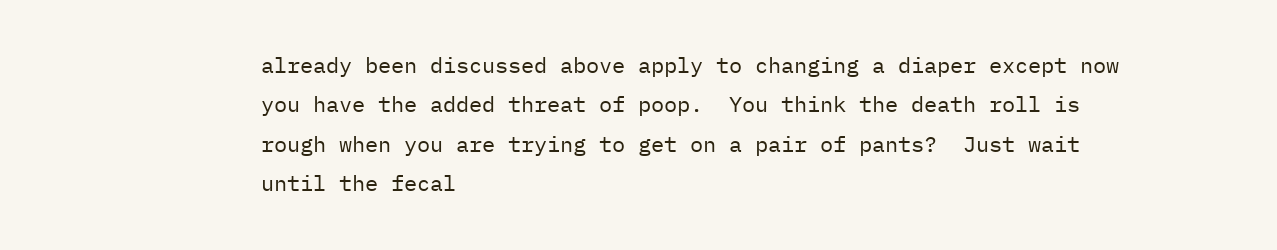already been discussed above apply to changing a diaper except now you have the added threat of poop.  You think the death roll is rough when you are trying to get on a pair of pants?  Just wait until the fecal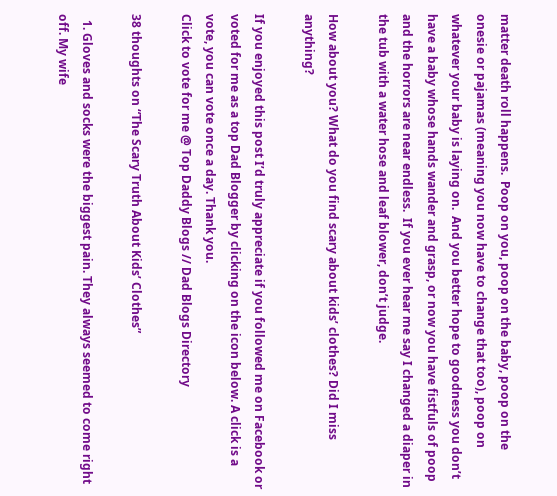matter death roll happens.  Poop on you, poop on the baby, poop on the onesie or pajamas (meaning you now have to change that too), poop on whatever your baby is laying on.  And you better hope to goodness you don’t have a baby whose hands wander and grasp, or now you have fistfuls of poop and the horrors are near endless.  If you ever hear me say I changed a diaper in the tub with a water hose and leaf blower, don’t judge.

How about you? What do you find scary about kids’ clothes? Did I miss anything?

If you enjoyed this post I’d truly appreciate if you followed me on Facebook or voted for me as a top Dad Blogger by clicking on the icon below. A click is a vote, you can vote once a day. Thank you.
Click to vote for me @ Top Daddy Blogs // Dad Blogs Directory

38 thoughts on “The Scary Truth About Kids’ Clothes”

  1. Gloves and socks were the biggest pain. They always seemed to come right off. My wife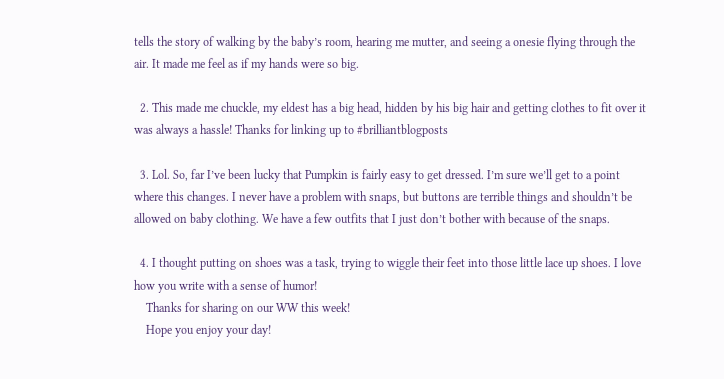tells the story of walking by the baby’s room, hearing me mutter, and seeing a onesie flying through the air. It made me feel as if my hands were so big.

  2. This made me chuckle, my eldest has a big head, hidden by his big hair and getting clothes to fit over it was always a hassle! Thanks for linking up to #brilliantblogposts

  3. Lol. So, far I’ve been lucky that Pumpkin is fairly easy to get dressed. I’m sure we’ll get to a point where this changes. I never have a problem with snaps, but buttons are terrible things and shouldn’t be allowed on baby clothing. We have a few outfits that I just don’t bother with because of the snaps.

  4. I thought putting on shoes was a task, trying to wiggle their feet into those little lace up shoes. I love how you write with a sense of humor!
    Thanks for sharing on our WW this week!
    Hope you enjoy your day!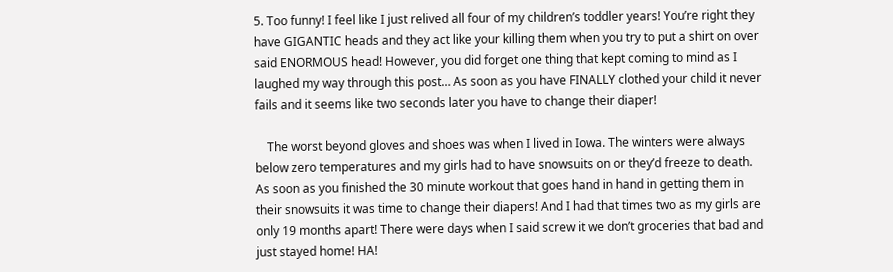5. Too funny! I feel like I just relived all four of my children’s toddler years! You’re right they have GIGANTIC heads and they act like your killing them when you try to put a shirt on over said ENORMOUS head! However, you did forget one thing that kept coming to mind as I laughed my way through this post… As soon as you have FINALLY clothed your child it never fails and it seems like two seconds later you have to change their diaper!

    The worst beyond gloves and shoes was when I lived in Iowa. The winters were always below zero temperatures and my girls had to have snowsuits on or they’d freeze to death. As soon as you finished the 30 minute workout that goes hand in hand in getting them in their snowsuits it was time to change their diapers! And I had that times two as my girls are only 19 months apart! There were days when I said screw it we don’t groceries that bad and just stayed home! HA!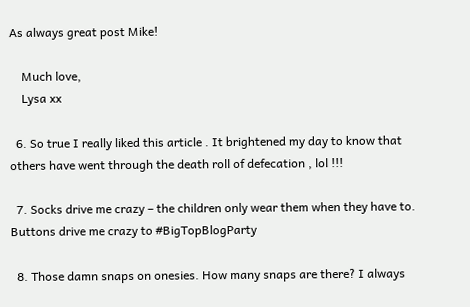As always great post Mike!

    Much love,
    Lysa xx

  6. So true I really liked this article . It brightened my day to know that others have went through the death roll of defecation , lol !!!

  7. Socks drive me crazy – the children only wear them when they have to. Buttons drive me crazy to #BigTopBlogParty

  8. Those damn snaps on onesies. How many snaps are there? I always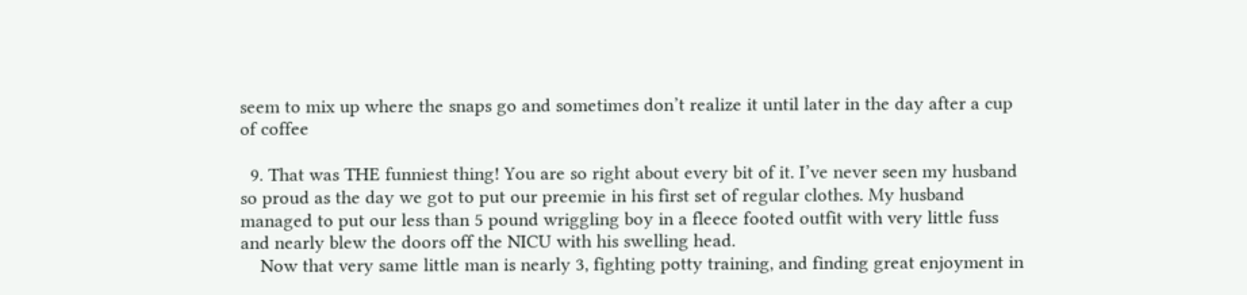seem to mix up where the snaps go and sometimes don’t realize it until later in the day after a cup of coffee

  9. That was THE funniest thing! You are so right about every bit of it. I’ve never seen my husband so proud as the day we got to put our preemie in his first set of regular clothes. My husband managed to put our less than 5 pound wriggling boy in a fleece footed outfit with very little fuss and nearly blew the doors off the NICU with his swelling head.
    Now that very same little man is nearly 3, fighting potty training, and finding great enjoyment in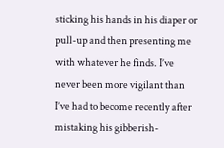sticking his hands in his diaper or pull-up and then presenting me with whatever he finds. I’ve never been more vigilant than I’ve had to become recently after mistaking his gibberish-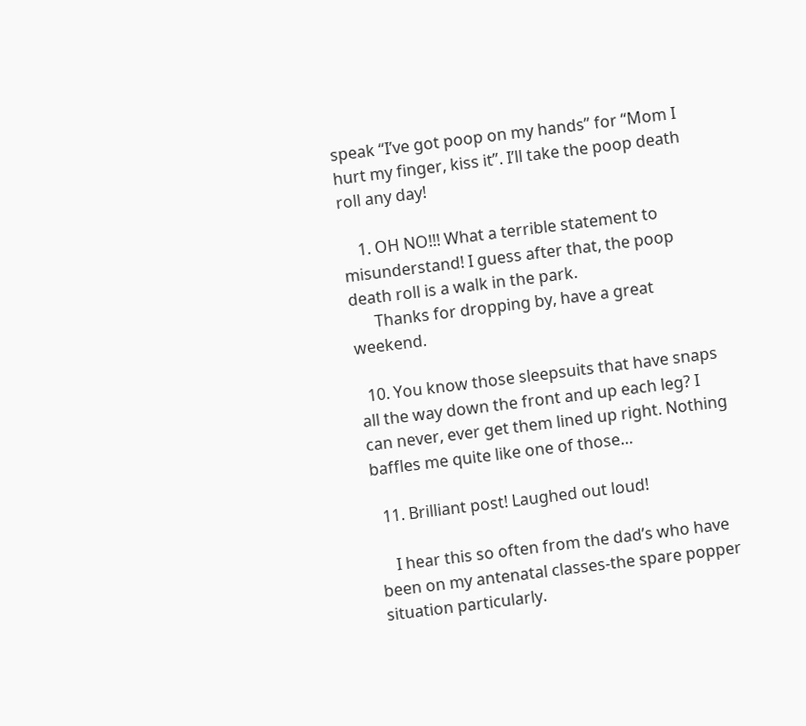speak “I’ve got poop on my hands” for “Mom I hurt my finger, kiss it”. I’ll take the poop death roll any day!

    1. OH NO!!! What a terrible statement to misunderstand! I guess after that, the poop death roll is a walk in the park.
      Thanks for dropping by, have a great weekend.

  10. You know those sleepsuits that have snaps all the way down the front and up each leg? I can never, ever get them lined up right. Nothing baffles me quite like one of those…

  11. Brilliant post! Laughed out loud!

    I hear this so often from the dad’s who have been on my antenatal classes-the spare popper situation particularly.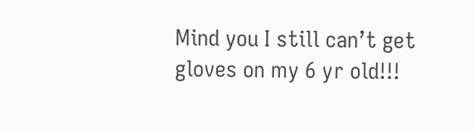Mind you I still can’t get gloves on my 6 yr old!!!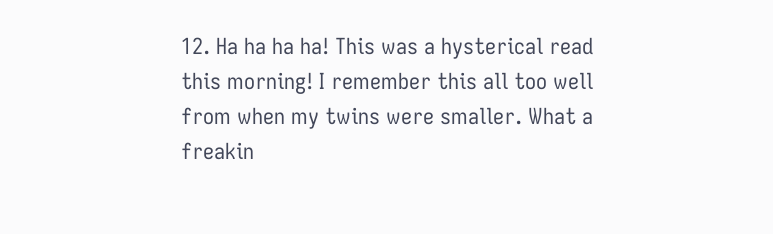12. Ha ha ha ha! This was a hysterical read this morning! I remember this all too well from when my twins were smaller. What a freakin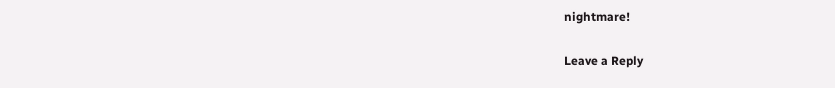nightmare!

Leave a Reply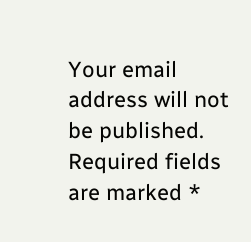Your email address will not be published. Required fields are marked *